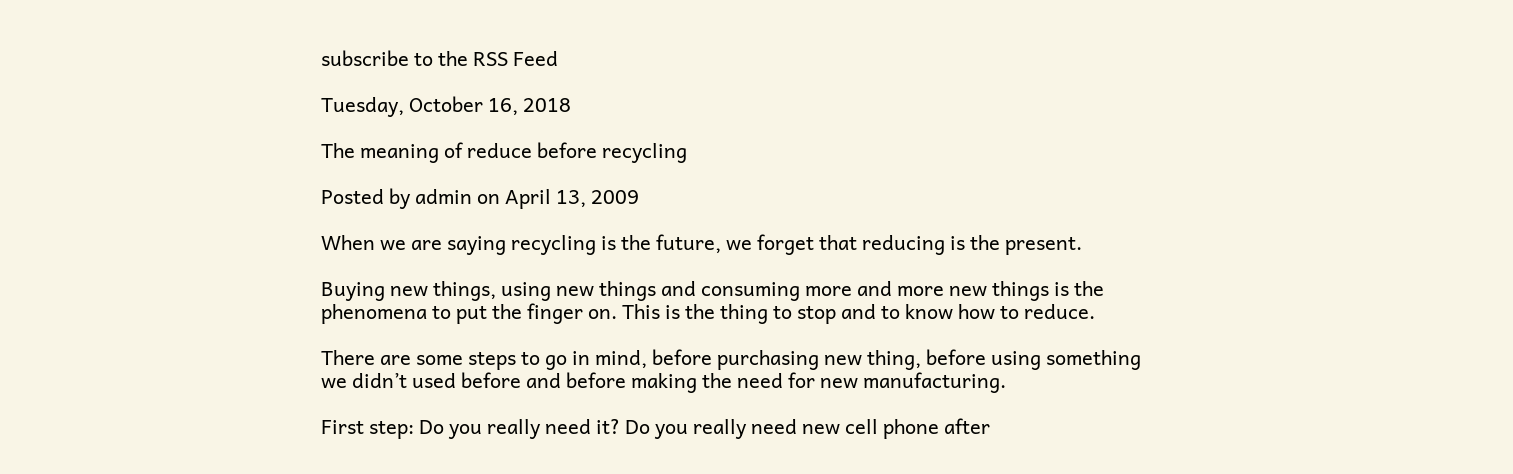subscribe to the RSS Feed

Tuesday, October 16, 2018

The meaning of reduce before recycling

Posted by admin on April 13, 2009

When we are saying recycling is the future, we forget that reducing is the present.

Buying new things, using new things and consuming more and more new things is the phenomena to put the finger on. This is the thing to stop and to know how to reduce.

There are some steps to go in mind, before purchasing new thing, before using something we didn’t used before and before making the need for new manufacturing.

First step: Do you really need it? Do you really need new cell phone after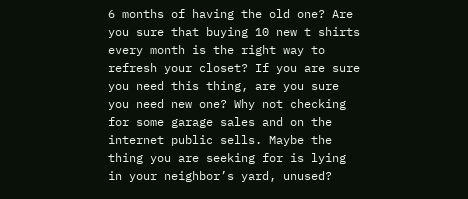6 months of having the old one? Are you sure that buying 10 new t shirts every month is the right way to refresh your closet? If you are sure you need this thing, are you sure you need new one? Why not checking for some garage sales and on the internet public sells. Maybe the thing you are seeking for is lying in your neighbor’s yard, unused?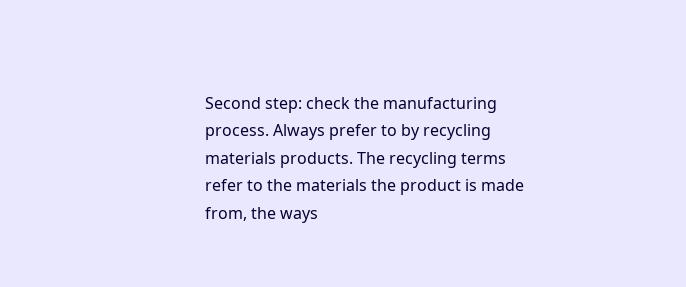Second step: check the manufacturing process. Always prefer to by recycling materials products. The recycling terms refer to the materials the product is made from, the ways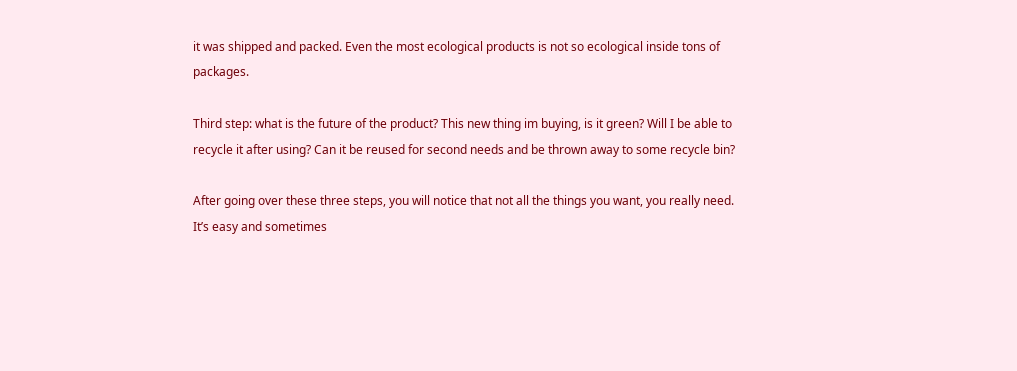it was shipped and packed. Even the most ecological products is not so ecological inside tons of packages.

Third step: what is the future of the product? This new thing im buying, is it green? Will I be able to recycle it after using? Can it be reused for second needs and be thrown away to some recycle bin?

After going over these three steps, you will notice that not all the things you want, you really need. It’s easy and sometimes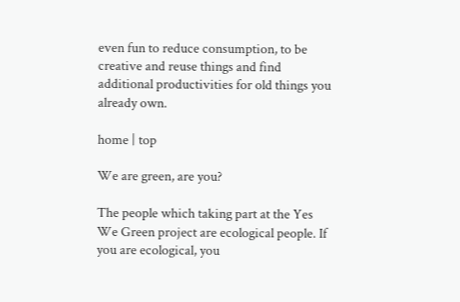even fun to reduce consumption, to be creative and reuse things and find additional productivities for old things you already own.

home | top

We are green, are you?

The people which taking part at the Yes We Green project are ecological people. If you are ecological, you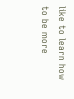like to learn how to be more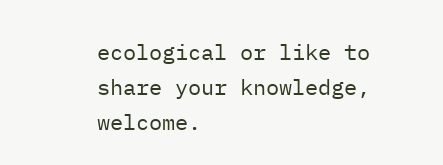ecological or like to share your knowledge, welcome.